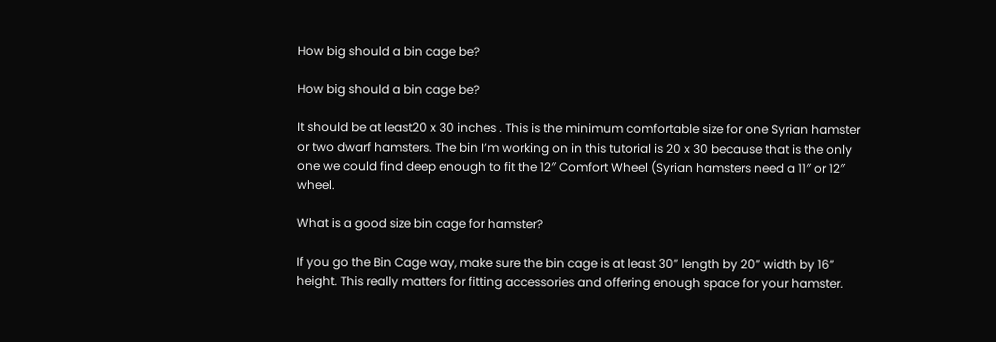How big should a bin cage be?

How big should a bin cage be?

It should be at least20 x 30 inches . This is the minimum comfortable size for one Syrian hamster or two dwarf hamsters. The bin I’m working on in this tutorial is 20 x 30 because that is the only one we could find deep enough to fit the 12″ Comfort Wheel (Syrian hamsters need a 11″ or 12″ wheel.

What is a good size bin cage for hamster?

If you go the Bin Cage way, make sure the bin cage is at least 30” length by 20” width by 16” height. This really matters for fitting accessories and offering enough space for your hamster.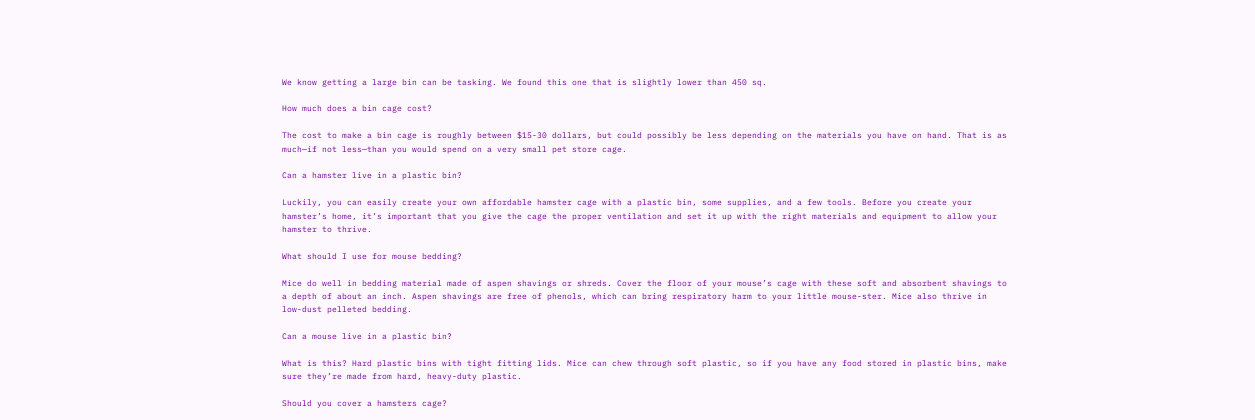We know getting a large bin can be tasking. We found this one that is slightly lower than 450 sq.

How much does a bin cage cost?

The cost to make a bin cage is roughly between $15-30 dollars, but could possibly be less depending on the materials you have on hand. That is as much—if not less—than you would spend on a very small pet store cage.

Can a hamster live in a plastic bin?

Luckily, you can easily create your own affordable hamster cage with a plastic bin, some supplies, and a few tools. Before you create your hamster’s home, it’s important that you give the cage the proper ventilation and set it up with the right materials and equipment to allow your hamster to thrive.

What should I use for mouse bedding?

Mice do well in bedding material made of aspen shavings or shreds. Cover the floor of your mouse’s cage with these soft and absorbent shavings to a depth of about an inch. Aspen shavings are free of phenols, which can bring respiratory harm to your little mouse-ster. Mice also thrive in low-dust pelleted bedding.

Can a mouse live in a plastic bin?

What is this? Hard plastic bins with tight fitting lids. Mice can chew through soft plastic, so if you have any food stored in plastic bins, make sure they’re made from hard, heavy-duty plastic.

Should you cover a hamsters cage?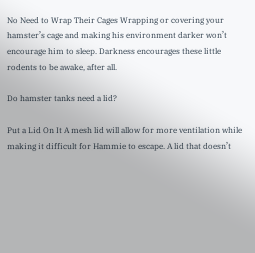No Need to Wrap Their Cages Wrapping or covering your hamster’s cage and making his environment darker won’t encourage him to sleep. Darkness encourages these little rodents to be awake, after all.

Do hamster tanks need a lid?

Put a Lid On It A mesh lid will allow for more ventilation while making it difficult for Hammie to escape. A lid that doesn’t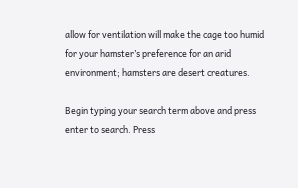allow for ventilation will make the cage too humid for your hamster’s preference for an arid environment; hamsters are desert creatures.

Begin typing your search term above and press enter to search. Press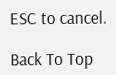ESC to cancel.

Back To Top